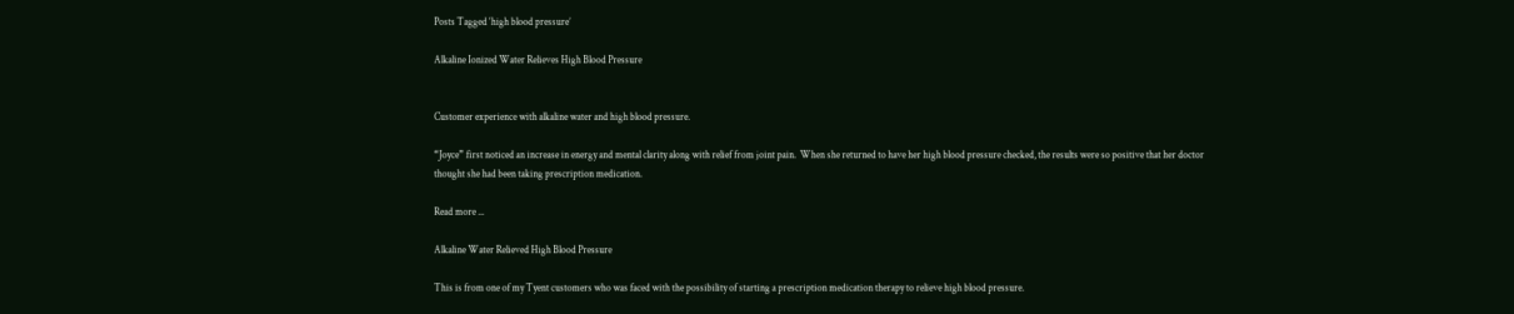Posts Tagged ‘high blood pressure’

Alkaline Ionized Water Relieves High Blood Pressure


Customer experience with alkaline water and high blood pressure.

“Joyce” first noticed an increase in energy and mental clarity along with relief from joint pain.  When she returned to have her high blood pressure checked, the results were so positive that her doctor thought she had been taking prescription medication.

Read more ...

Alkaline Water Relieved High Blood Pressure

This is from one of my Tyent customers who was faced with the possibility of starting a prescription medication therapy to relieve high blood pressure.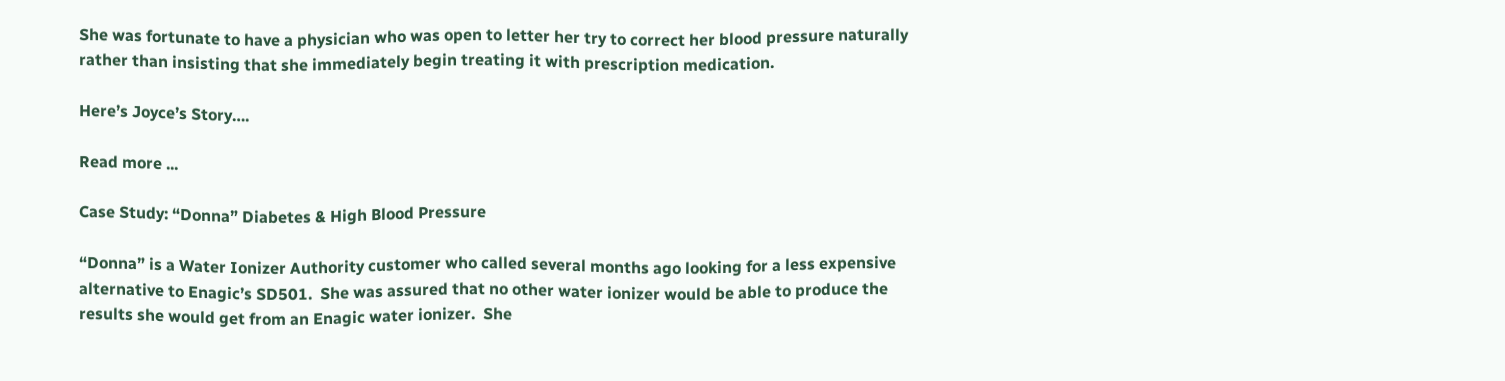She was fortunate to have a physician who was open to letter her try to correct her blood pressure naturally rather than insisting that she immediately begin treating it with prescription medication.

Here’s Joyce’s Story….

Read more ...

Case Study: “Donna” Diabetes & High Blood Pressure

“Donna” is a Water Ionizer Authority customer who called several months ago looking for a less expensive alternative to Enagic’s SD501.  She was assured that no other water ionizer would be able to produce the results she would get from an Enagic water ionizer.  She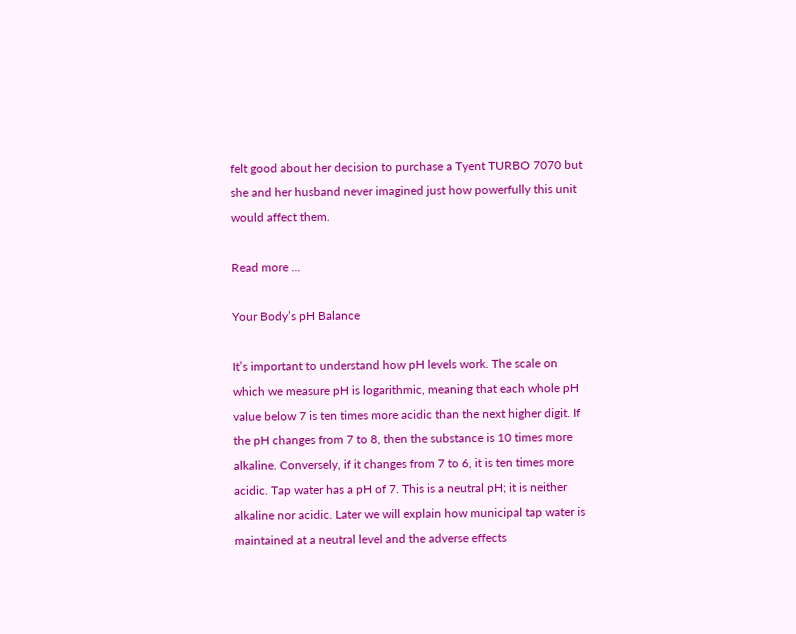felt good about her decision to purchase a Tyent TURBO 7070 but she and her husband never imagined just how powerfully this unit would affect them.

Read more ...

Your Body’s pH Balance

It’s important to understand how pH levels work. The scale on which we measure pH is logarithmic, meaning that each whole pH value below 7 is ten times more acidic than the next higher digit. If the pH changes from 7 to 8, then the substance is 10 times more alkaline. Conversely, if it changes from 7 to 6, it is ten times more acidic. Tap water has a pH of 7. This is a neutral pH; it is neither alkaline nor acidic. Later we will explain how municipal tap water is maintained at a neutral level and the adverse effects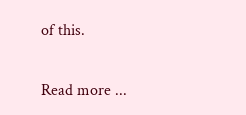of this.

Read more ...